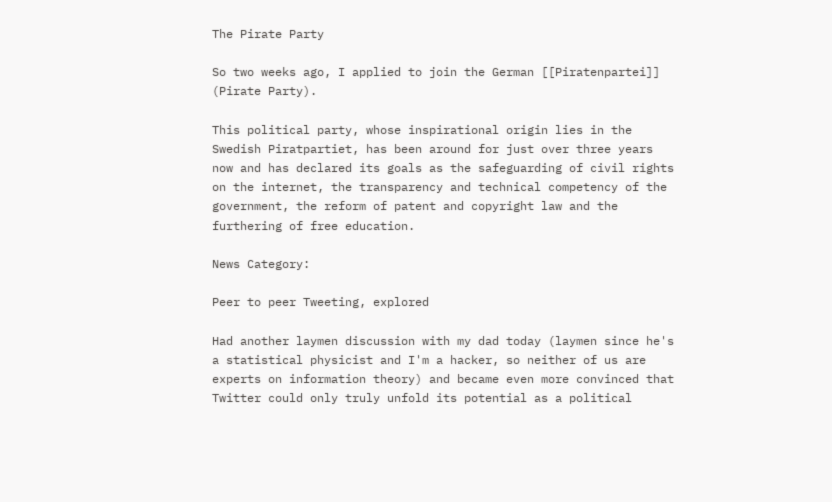The Pirate Party

So two weeks ago, I applied to join the German [[Piratenpartei]] (Pirate Party).

This political party, whose inspirational origin lies in the Swedish Piratpartiet, has been around for just over three years now and has declared its goals as the safeguarding of civil rights on the internet, the transparency and technical competency of the government, the reform of patent and copyright law and the furthering of free education.

News Category:

Peer to peer Tweeting, explored

Had another laymen discussion with my dad today (laymen since he's a statistical physicist and I'm a hacker, so neither of us are experts on information theory) and became even more convinced that Twitter could only truly unfold its potential as a political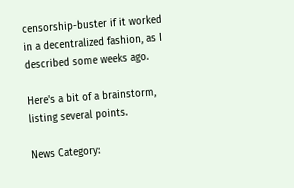censorship-buster if it worked in a decentralized fashion, as I described some weeks ago.

Here's a bit of a brainstorm, listing several points.

News Category: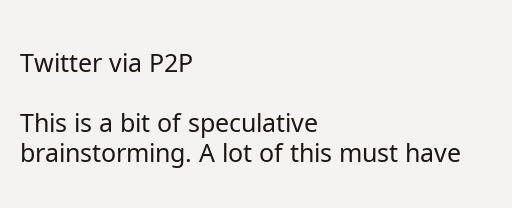Twitter via P2P

This is a bit of speculative brainstorming. A lot of this must have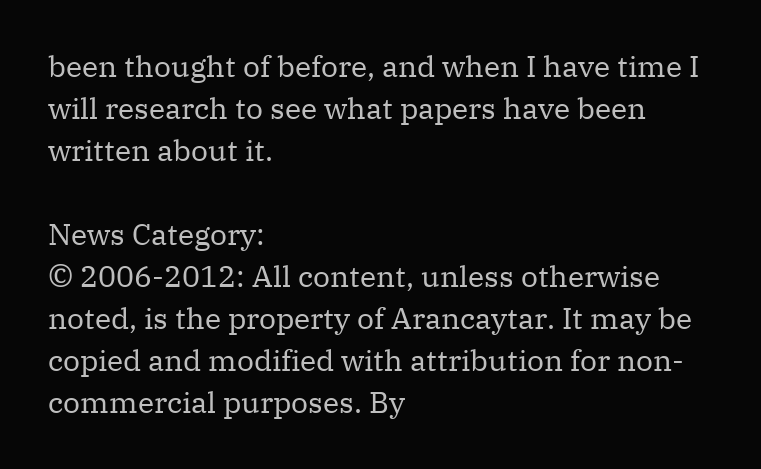been thought of before, and when I have time I will research to see what papers have been written about it.

News Category:
© 2006-2012: All content, unless otherwise noted, is the property of Arancaytar. It may be copied and modified with attribution for non-commercial purposes. By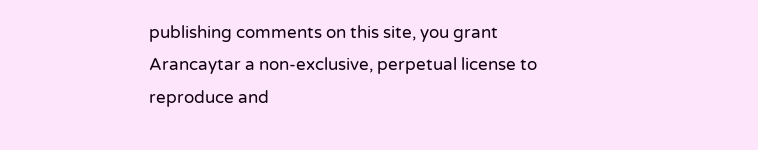publishing comments on this site, you grant Arancaytar a non-exclusive, perpetual license to reproduce and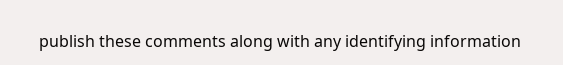publish these comments along with any identifying information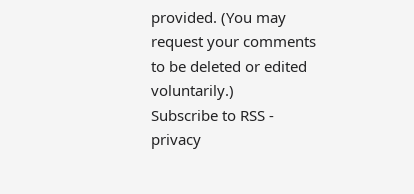provided. (You may request your comments to be deleted or edited voluntarily.)
Subscribe to RSS - privacy